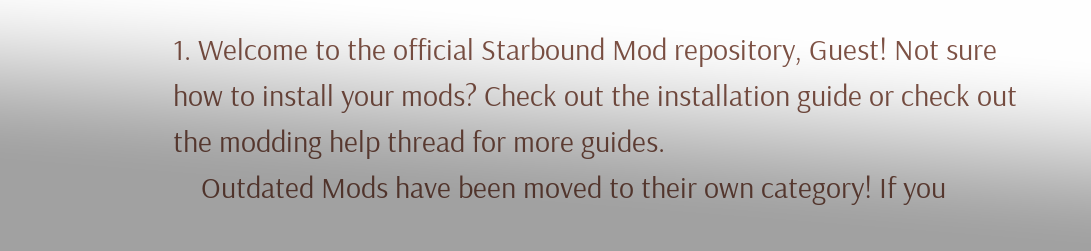1. Welcome to the official Starbound Mod repository, Guest! Not sure how to install your mods? Check out the installation guide or check out the modding help thread for more guides.
    Outdated Mods have been moved to their own category! If you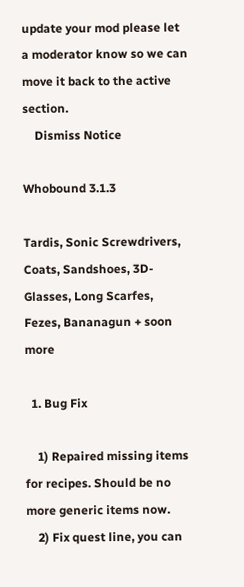update your mod please let a moderator know so we can move it back to the active section.
    Dismiss Notice

Whobound 3.1.3

Tardis, Sonic Screwdrivers, Coats, Sandshoes, 3D-Glasses, Long Scarfes, Fezes, Bananagun + soon more

  1. Bug Fix

    1) Repaired missing items for recipes. Should be no more generic items now.
    2) Fix quest line, you can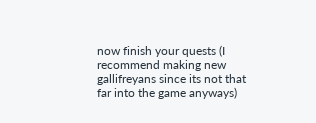now finish your quests (I recommend making new gallifreyans since its not that far into the game anyways)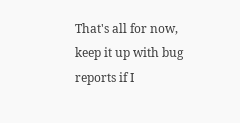That's all for now, keep it up with bug reports if I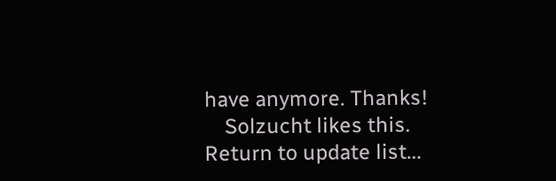have anymore. Thanks!
    Solzucht likes this.
Return to update list...